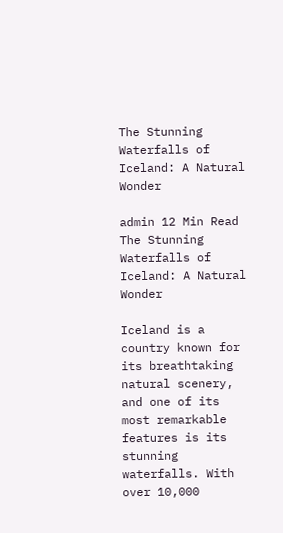The Stunning Waterfalls of Iceland: A Natural Wonder

admin 12 Min Read
The Stunning Waterfalls of Iceland: A Natural Wonder

Iceland is a country known for its breathtaking natural scenery, and one of its most remarkable features is its stunning waterfalls. With over 10,000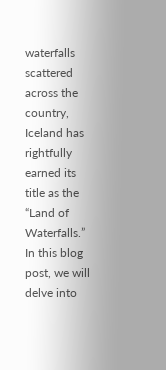waterfalls scattered across the country, Iceland has rightfully earned its title as the “Land of Waterfalls.” In this blog post, we will delve into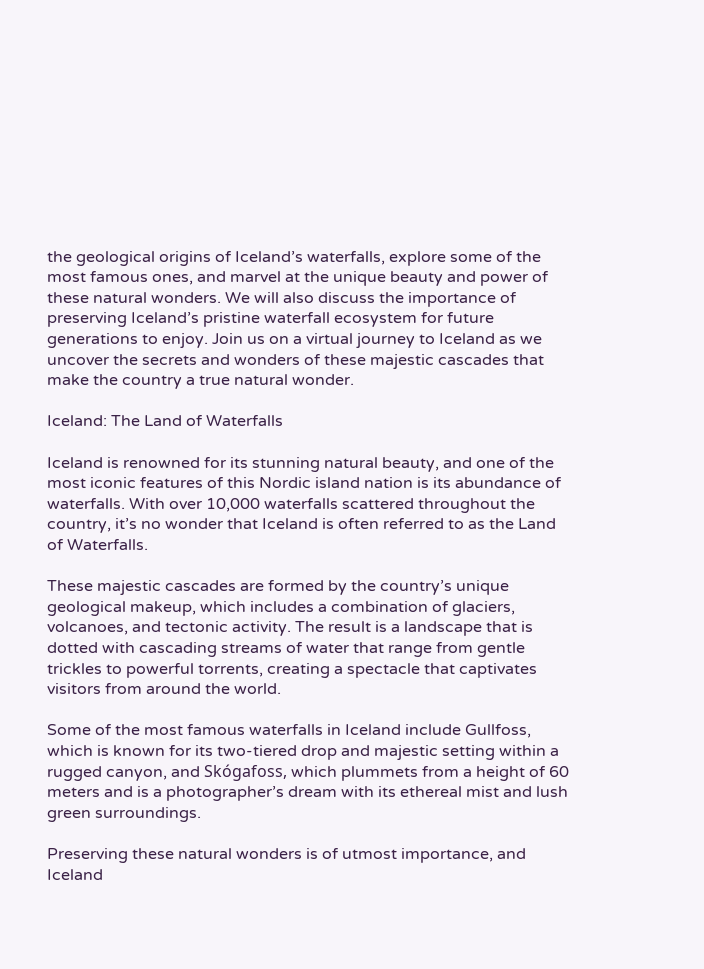the geological origins of Iceland’s waterfalls, explore some of the most famous ones, and marvel at the unique beauty and power of these natural wonders. We will also discuss the importance of preserving Iceland’s pristine waterfall ecosystem for future generations to enjoy. Join us on a virtual journey to Iceland as we uncover the secrets and wonders of these majestic cascades that make the country a true natural wonder.

Iceland: The Land of Waterfalls

Iceland is renowned for its stunning natural beauty, and one of the most iconic features of this Nordic island nation is its abundance of waterfalls. With over 10,000 waterfalls scattered throughout the country, it’s no wonder that Iceland is often referred to as the Land of Waterfalls.

These majestic cascades are formed by the country’s unique geological makeup, which includes a combination of glaciers, volcanoes, and tectonic activity. The result is a landscape that is dotted with cascading streams of water that range from gentle trickles to powerful torrents, creating a spectacle that captivates visitors from around the world.

Some of the most famous waterfalls in Iceland include Gullfoss, which is known for its two-tiered drop and majestic setting within a rugged canyon, and Skógafoss, which plummets from a height of 60 meters and is a photographer’s dream with its ethereal mist and lush green surroundings.

Preserving these natural wonders is of utmost importance, and Iceland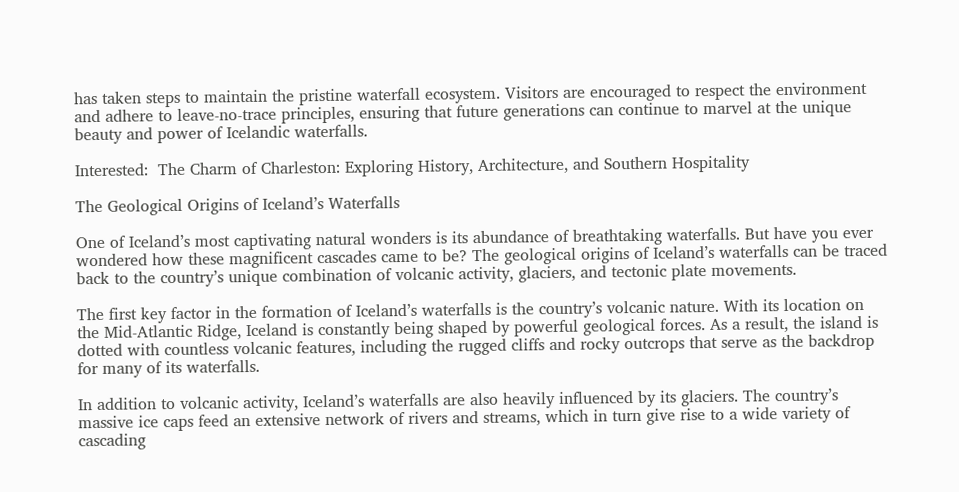has taken steps to maintain the pristine waterfall ecosystem. Visitors are encouraged to respect the environment and adhere to leave-no-trace principles, ensuring that future generations can continue to marvel at the unique beauty and power of Icelandic waterfalls.

Interested:  The Charm of Charleston: Exploring History, Architecture, and Southern Hospitality

The Geological Origins of Iceland’s Waterfalls

One of Iceland’s most captivating natural wonders is its abundance of breathtaking waterfalls. But have you ever wondered how these magnificent cascades came to be? The geological origins of Iceland’s waterfalls can be traced back to the country’s unique combination of volcanic activity, glaciers, and tectonic plate movements.

The first key factor in the formation of Iceland’s waterfalls is the country’s volcanic nature. With its location on the Mid-Atlantic Ridge, Iceland is constantly being shaped by powerful geological forces. As a result, the island is dotted with countless volcanic features, including the rugged cliffs and rocky outcrops that serve as the backdrop for many of its waterfalls.

In addition to volcanic activity, Iceland’s waterfalls are also heavily influenced by its glaciers. The country’s massive ice caps feed an extensive network of rivers and streams, which in turn give rise to a wide variety of cascading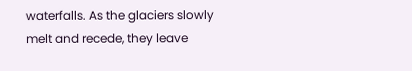waterfalls. As the glaciers slowly melt and recede, they leave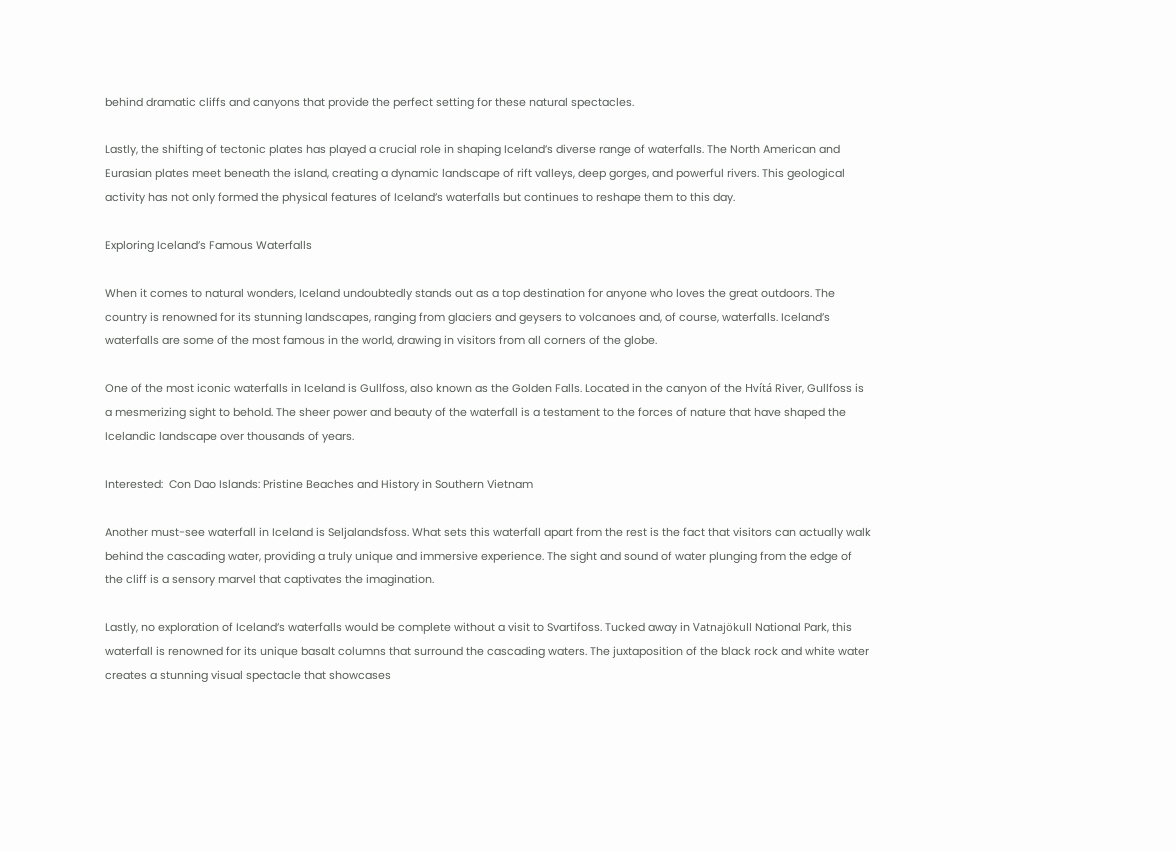behind dramatic cliffs and canyons that provide the perfect setting for these natural spectacles.

Lastly, the shifting of tectonic plates has played a crucial role in shaping Iceland’s diverse range of waterfalls. The North American and Eurasian plates meet beneath the island, creating a dynamic landscape of rift valleys, deep gorges, and powerful rivers. This geological activity has not only formed the physical features of Iceland’s waterfalls but continues to reshape them to this day.

Exploring Iceland’s Famous Waterfalls

When it comes to natural wonders, Iceland undoubtedly stands out as a top destination for anyone who loves the great outdoors. The country is renowned for its stunning landscapes, ranging from glaciers and geysers to volcanoes and, of course, waterfalls. Iceland’s waterfalls are some of the most famous in the world, drawing in visitors from all corners of the globe.

One of the most iconic waterfalls in Iceland is Gullfoss, also known as the Golden Falls. Located in the canyon of the Hvítá River, Gullfoss is a mesmerizing sight to behold. The sheer power and beauty of the waterfall is a testament to the forces of nature that have shaped the Icelandic landscape over thousands of years.

Interested:  Con Dao Islands: Pristine Beaches and History in Southern Vietnam

Another must-see waterfall in Iceland is Seljalandsfoss. What sets this waterfall apart from the rest is the fact that visitors can actually walk behind the cascading water, providing a truly unique and immersive experience. The sight and sound of water plunging from the edge of the cliff is a sensory marvel that captivates the imagination.

Lastly, no exploration of Iceland’s waterfalls would be complete without a visit to Svartifoss. Tucked away in Vatnajökull National Park, this waterfall is renowned for its unique basalt columns that surround the cascading waters. The juxtaposition of the black rock and white water creates a stunning visual spectacle that showcases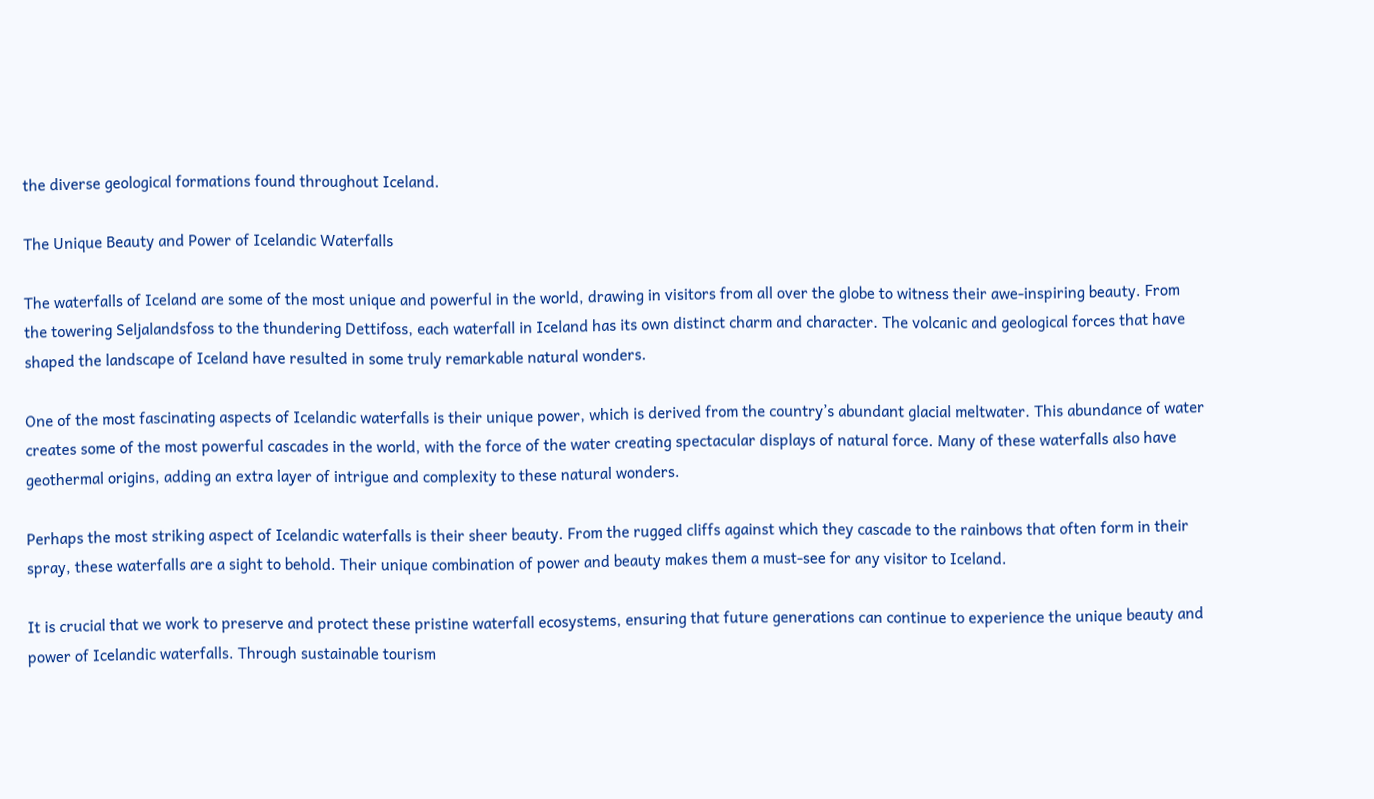the diverse geological formations found throughout Iceland.

The Unique Beauty and Power of Icelandic Waterfalls

The waterfalls of Iceland are some of the most unique and powerful in the world, drawing in visitors from all over the globe to witness their awe-inspiring beauty. From the towering Seljalandsfoss to the thundering Dettifoss, each waterfall in Iceland has its own distinct charm and character. The volcanic and geological forces that have shaped the landscape of Iceland have resulted in some truly remarkable natural wonders.

One of the most fascinating aspects of Icelandic waterfalls is their unique power, which is derived from the country’s abundant glacial meltwater. This abundance of water creates some of the most powerful cascades in the world, with the force of the water creating spectacular displays of natural force. Many of these waterfalls also have geothermal origins, adding an extra layer of intrigue and complexity to these natural wonders.

Perhaps the most striking aspect of Icelandic waterfalls is their sheer beauty. From the rugged cliffs against which they cascade to the rainbows that often form in their spray, these waterfalls are a sight to behold. Their unique combination of power and beauty makes them a must-see for any visitor to Iceland.

It is crucial that we work to preserve and protect these pristine waterfall ecosystems, ensuring that future generations can continue to experience the unique beauty and power of Icelandic waterfalls. Through sustainable tourism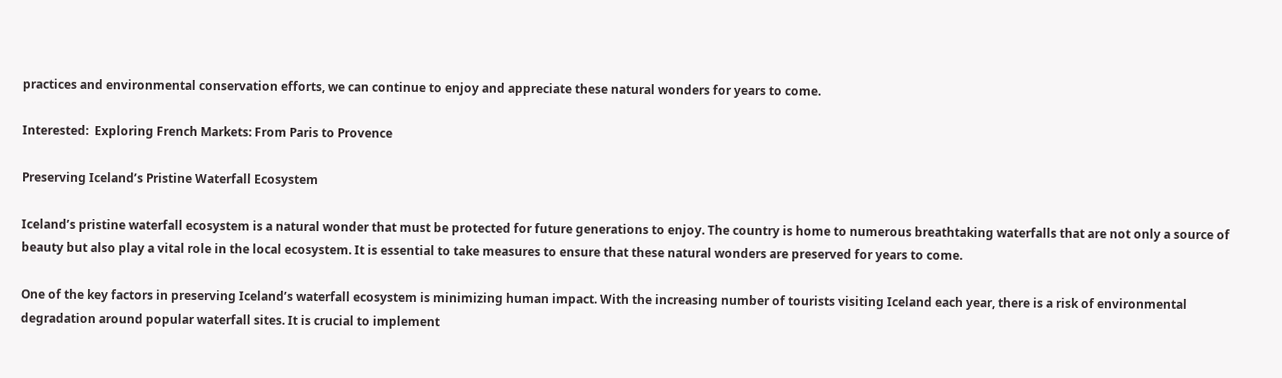practices and environmental conservation efforts, we can continue to enjoy and appreciate these natural wonders for years to come.

Interested:  Exploring French Markets: From Paris to Provence

Preserving Iceland’s Pristine Waterfall Ecosystem

Iceland’s pristine waterfall ecosystem is a natural wonder that must be protected for future generations to enjoy. The country is home to numerous breathtaking waterfalls that are not only a source of beauty but also play a vital role in the local ecosystem. It is essential to take measures to ensure that these natural wonders are preserved for years to come.

One of the key factors in preserving Iceland’s waterfall ecosystem is minimizing human impact. With the increasing number of tourists visiting Iceland each year, there is a risk of environmental degradation around popular waterfall sites. It is crucial to implement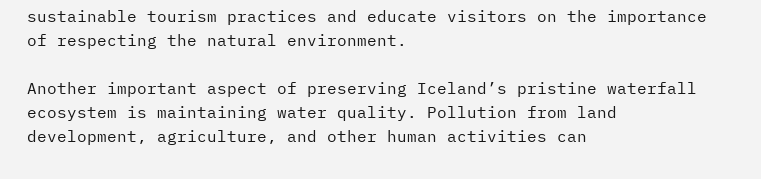sustainable tourism practices and educate visitors on the importance of respecting the natural environment.

Another important aspect of preserving Iceland’s pristine waterfall ecosystem is maintaining water quality. Pollution from land development, agriculture, and other human activities can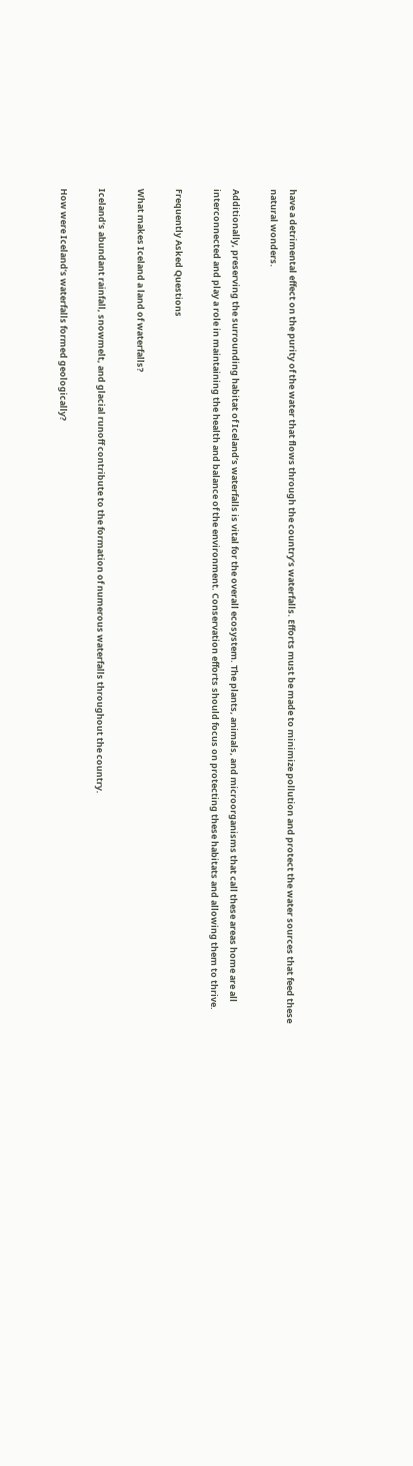have a detrimental effect on the purity of the water that flows through the country’s waterfalls. Efforts must be made to minimize pollution and protect the water sources that feed these natural wonders.

Additionally, preserving the surrounding habitat of Iceland’s waterfalls is vital for the overall ecosystem. The plants, animals, and microorganisms that call these areas home are all interconnected and play a role in maintaining the health and balance of the environment. Conservation efforts should focus on protecting these habitats and allowing them to thrive.

Frequently Asked Questions

What makes Iceland a land of waterfalls?

Iceland’s abundant rainfall, snowmelt, and glacial runoff contribute to the formation of numerous waterfalls throughout the country.

How were Iceland’s waterfalls formed geologically?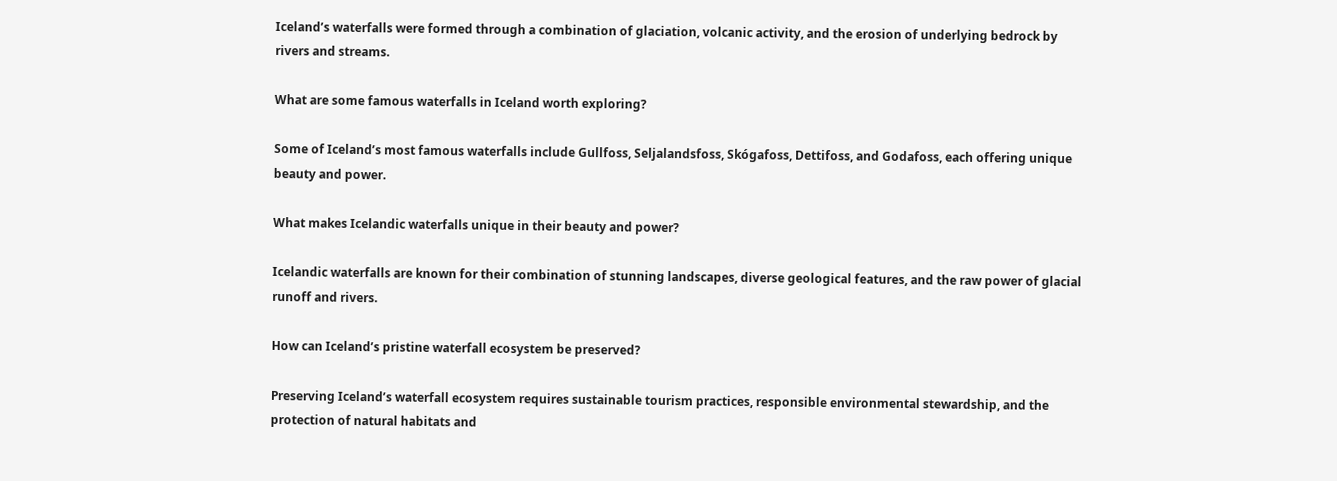Iceland’s waterfalls were formed through a combination of glaciation, volcanic activity, and the erosion of underlying bedrock by rivers and streams.

What are some famous waterfalls in Iceland worth exploring?

Some of Iceland’s most famous waterfalls include Gullfoss, Seljalandsfoss, Skógafoss, Dettifoss, and Godafoss, each offering unique beauty and power.

What makes Icelandic waterfalls unique in their beauty and power?

Icelandic waterfalls are known for their combination of stunning landscapes, diverse geological features, and the raw power of glacial runoff and rivers.

How can Iceland’s pristine waterfall ecosystem be preserved?

Preserving Iceland’s waterfall ecosystem requires sustainable tourism practices, responsible environmental stewardship, and the protection of natural habitats and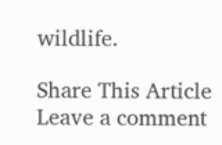wildlife.

Share This Article
Leave a comment